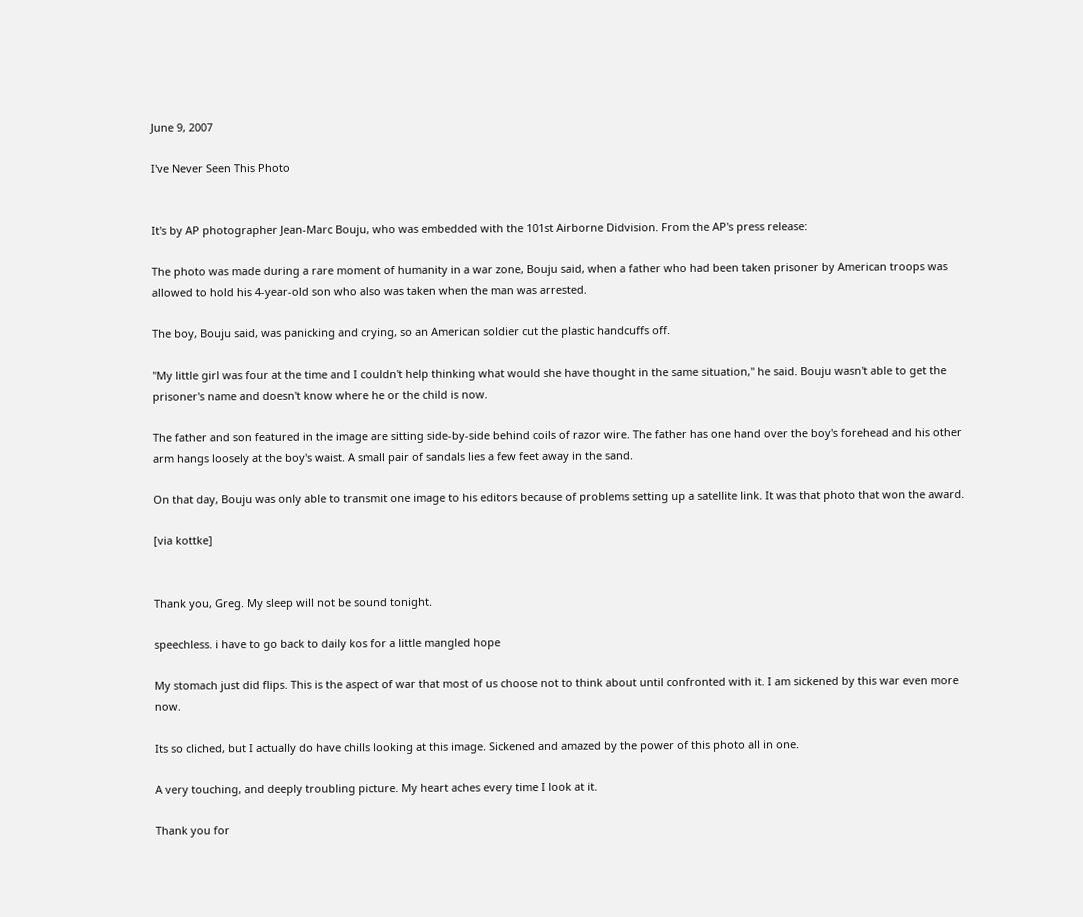June 9, 2007

I've Never Seen This Photo


It's by AP photographer Jean-Marc Bouju, who was embedded with the 101st Airborne Didvision. From the AP's press release:

The photo was made during a rare moment of humanity in a war zone, Bouju said, when a father who had been taken prisoner by American troops was allowed to hold his 4-year-old son who also was taken when the man was arrested.

The boy, Bouju said, was panicking and crying, so an American soldier cut the plastic handcuffs off.

"My little girl was four at the time and I couldn't help thinking what would she have thought in the same situation," he said. Bouju wasn't able to get the prisoner's name and doesn't know where he or the child is now.

The father and son featured in the image are sitting side-by-side behind coils of razor wire. The father has one hand over the boy's forehead and his other arm hangs loosely at the boy's waist. A small pair of sandals lies a few feet away in the sand.

On that day, Bouju was only able to transmit one image to his editors because of problems setting up a satellite link. It was that photo that won the award.

[via kottke]


Thank you, Greg. My sleep will not be sound tonight.

speechless. i have to go back to daily kos for a little mangled hope

My stomach just did flips. This is the aspect of war that most of us choose not to think about until confronted with it. I am sickened by this war even more now.

Its so cliched, but I actually do have chills looking at this image. Sickened and amazed by the power of this photo all in one.

A very touching, and deeply troubling picture. My heart aches every time I look at it.

Thank you for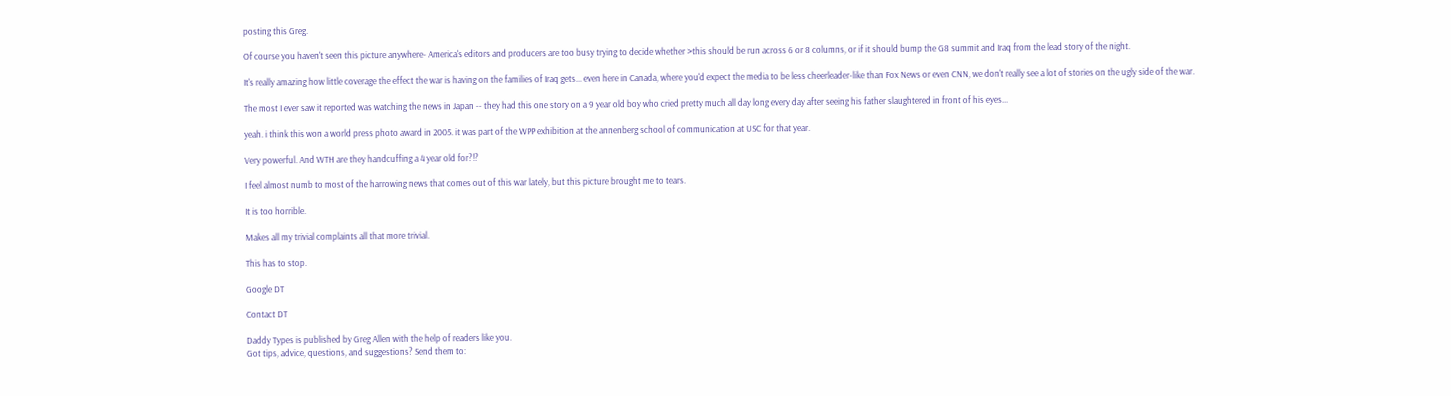posting this Greg.

Of course you haven't seen this picture anywhere- America's editors and producers are too busy trying to decide whether >this should be run across 6 or 8 columns, or if it should bump the G8 summit and Iraq from the lead story of the night.

It's really amazing how little coverage the effect the war is having on the families of Iraq gets... even here in Canada, where you'd expect the media to be less cheerleader-like than Fox News or even CNN, we don't really see a lot of stories on the ugly side of the war.

The most I ever saw it reported was watching the news in Japan -- they had this one story on a 9 year old boy who cried pretty much all day long every day after seeing his father slaughtered in front of his eyes...

yeah. i think this won a world press photo award in 2005. it was part of the WPP exhibition at the annenberg school of communication at USC for that year.

Very powerful. And WTH are they handcuffing a 4 year old for?!?

I feel almost numb to most of the harrowing news that comes out of this war lately, but this picture brought me to tears.

It is too horrible.

Makes all my trivial complaints all that more trivial.

This has to stop.

Google DT

Contact DT

Daddy Types is published by Greg Allen with the help of readers like you.
Got tips, advice, questions, and suggestions? Send them to: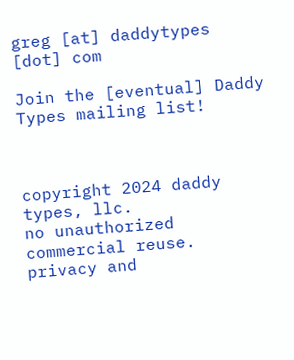greg [at] daddytypes [dot] com

Join the [eventual] Daddy Types mailing list!



copyright 2024 daddy types, llc.
no unauthorized commercial reuse.
privacy and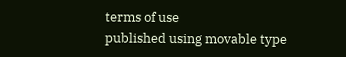terms of use
published using movable type